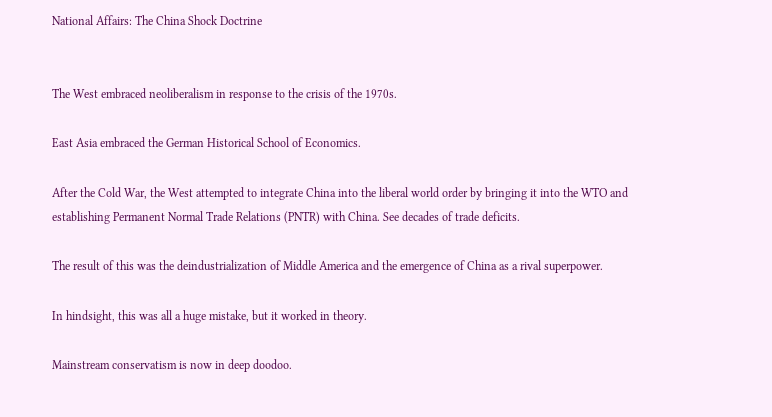National Affairs: The China Shock Doctrine


The West embraced neoliberalism in response to the crisis of the 1970s.

East Asia embraced the German Historical School of Economics.

After the Cold War, the West attempted to integrate China into the liberal world order by bringing it into the WTO and establishing Permanent Normal Trade Relations (PNTR) with China. See decades of trade deficits.

The result of this was the deindustrialization of Middle America and the emergence of China as a rival superpower.

In hindsight, this was all a huge mistake, but it worked in theory.

Mainstream conservatism is now in deep doodoo.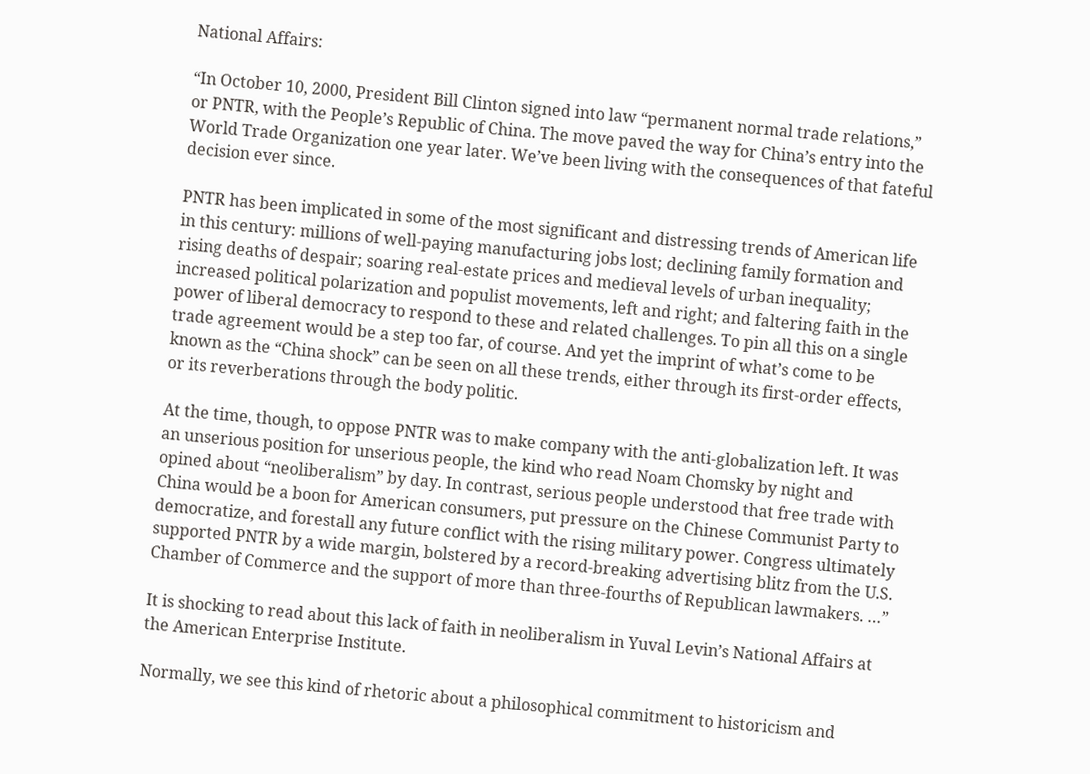National Affairs:

“In October 10, 2000, President Bill Clinton signed into law “permanent normal trade relations,” or PNTR, with the People’s Republic of China. The move paved the way for China’s entry into the World Trade Organization one year later. We’ve been living with the consequences of that fateful decision ever since.

PNTR has been implicated in some of the most significant and distressing trends of American life in this century: millions of well-paying manufacturing jobs lost; declining family formation and rising deaths of despair; soaring real-estate prices and medieval levels of urban inequality; increased political polarization and populist movements, left and right; and faltering faith in the power of liberal democracy to respond to these and related challenges. To pin all this on a single trade agreement would be a step too far, of course. And yet the imprint of what’s come to be known as the “China shock” can be seen on all these trends, either through its first-order effects, or its reverberations through the body politic.

At the time, though, to oppose PNTR was to make company with the anti-globalization left. It was an unserious position for unserious people, the kind who read Noam Chomsky by night and opined about “neoliberalism” by day. In contrast, serious people understood that free trade with China would be a boon for American consumers, put pressure on the Chinese Communist Party to democratize, and forestall any future conflict with the rising military power. Congress ultimately supported PNTR by a wide margin, bolstered by a record-breaking advertising blitz from the U.S. Chamber of Commerce and the support of more than three-fourths of Republican lawmakers. …”

It is shocking to read about this lack of faith in neoliberalism in Yuval Levin’s National Affairs at the American Enterprise Institute.

Normally, we see this kind of rhetoric about a philosophical commitment to historicism and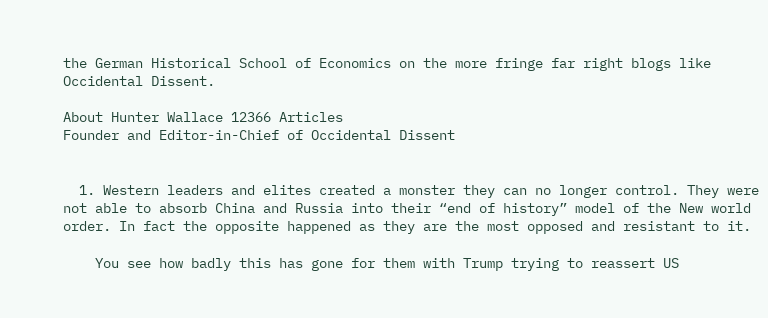the German Historical School of Economics on the more fringe far right blogs like Occidental Dissent.

About Hunter Wallace 12366 Articles
Founder and Editor-in-Chief of Occidental Dissent


  1. Western leaders and elites created a monster they can no longer control. They were not able to absorb China and Russia into their “end of history” model of the New world order. In fact the opposite happened as they are the most opposed and resistant to it.

    You see how badly this has gone for them with Trump trying to reassert US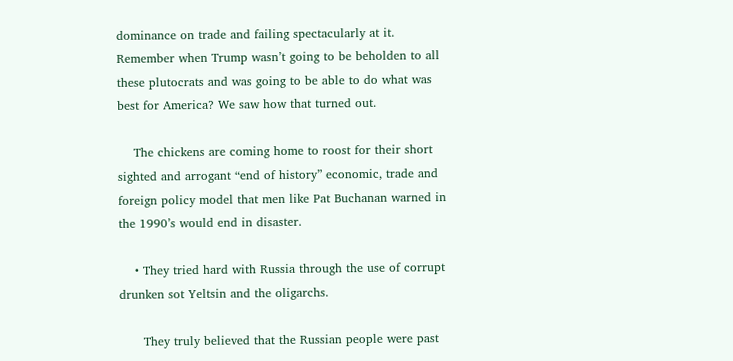dominance on trade and failing spectacularly at it. Remember when Trump wasn’t going to be beholden to all these plutocrats and was going to be able to do what was best for America? We saw how that turned out.

    The chickens are coming home to roost for their short sighted and arrogant “end of history” economic, trade and foreign policy model that men like Pat Buchanan warned in the 1990’s would end in disaster.

    • They tried hard with Russia through the use of corrupt drunken sot Yeltsin and the oligarchs.

      They truly believed that the Russian people were past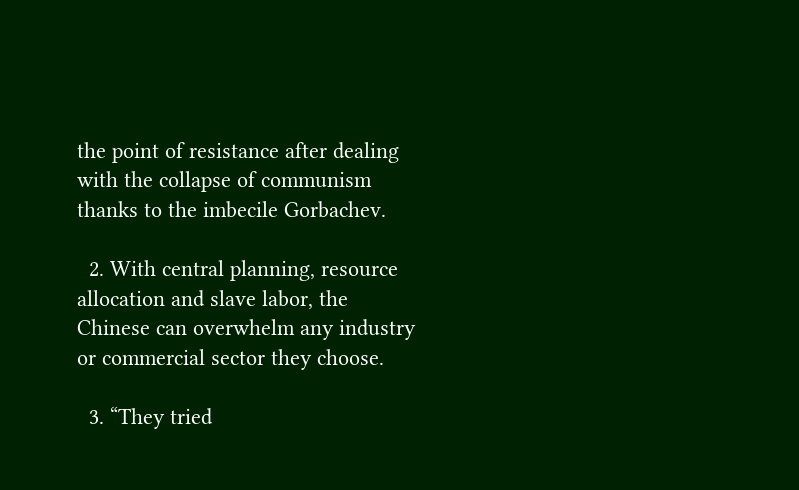the point of resistance after dealing with the collapse of communism thanks to the imbecile Gorbachev.

  2. With central planning, resource allocation and slave labor, the Chinese can overwhelm any industry or commercial sector they choose.

  3. “They tried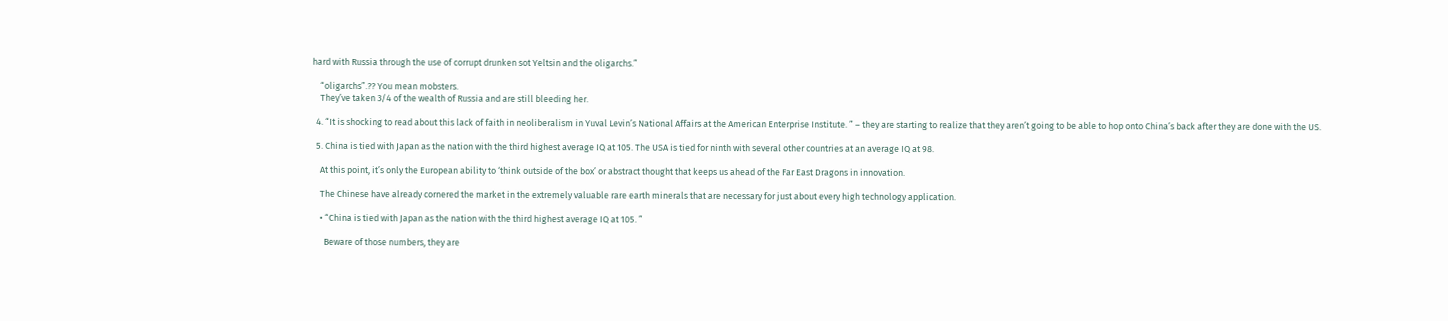hard with Russia through the use of corrupt drunken sot Yeltsin and the oligarchs.”

    “oligarchs”.?? You mean mobsters.
    They’ve taken 3/4 of the wealth of Russia and are still bleeding her.

  4. “It is shocking to read about this lack of faith in neoliberalism in Yuval Levin’s National Affairs at the American Enterprise Institute. ” – they are starting to realize that they aren’t going to be able to hop onto China’s back after they are done with the US.

  5. China is tied with Japan as the nation with the third highest average IQ at 105. The USA is tied for ninth with several other countries at an average IQ at 98.

    At this point, it’s only the European ability to ‘think outside of the box’ or abstract thought that keeps us ahead of the Far East Dragons in innovation.

    The Chinese have already cornered the market in the extremely valuable rare earth minerals that are necessary for just about every high technology application.

    • “China is tied with Japan as the nation with the third highest average IQ at 105. ”

      Beware of those numbers, they are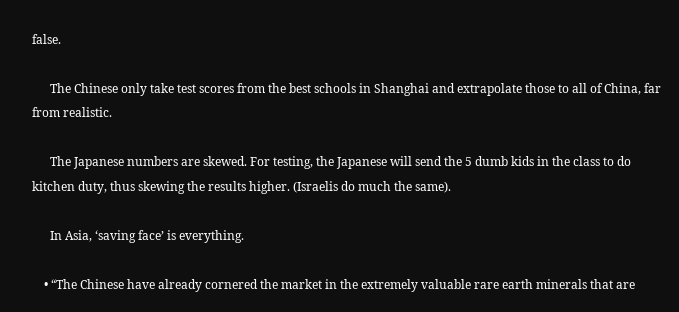false.

      The Chinese only take test scores from the best schools in Shanghai and extrapolate those to all of China, far from realistic.

      The Japanese numbers are skewed. For testing, the Japanese will send the 5 dumb kids in the class to do kitchen duty, thus skewing the results higher. (Israelis do much the same).

      In Asia, ‘saving face’ is everything.

    • “The Chinese have already cornered the market in the extremely valuable rare earth minerals that are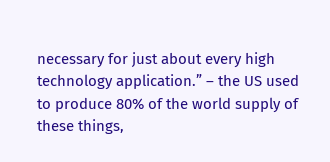necessary for just about every high technology application.” – the US used to produce 80% of the world supply of these things,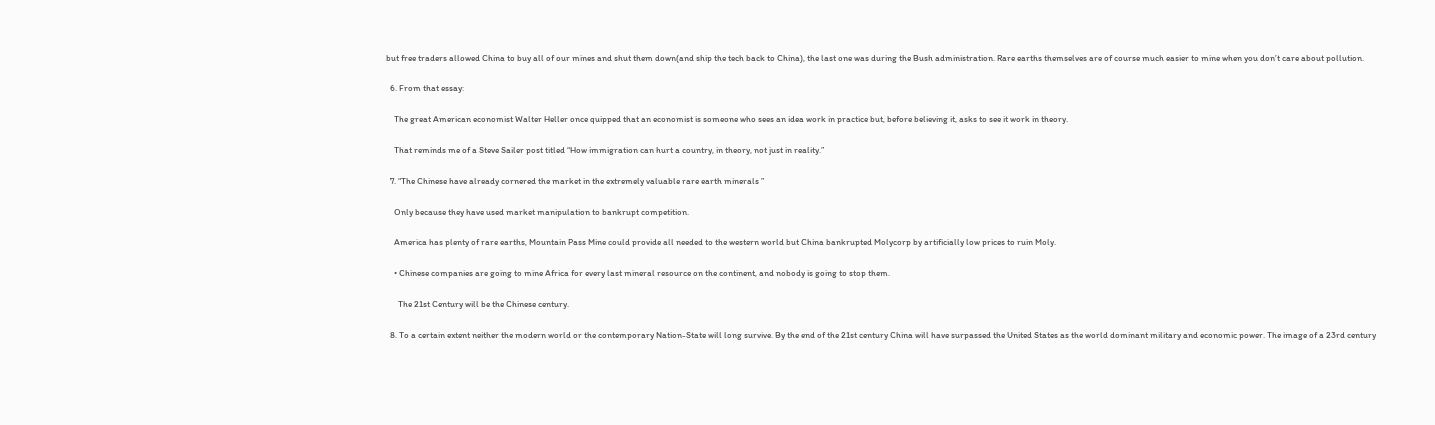but free traders allowed China to buy all of our mines and shut them down(and ship the tech back to China), the last one was during the Bush administration. Rare earths themselves are of course much easier to mine when you don’t care about pollution.

  6. From that essay:

    The great American economist Walter Heller once quipped that an economist is someone who sees an idea work in practice but, before believing it, asks to see it work in theory.

    That reminds me of a Steve Sailer post titled “How immigration can hurt a country, in theory, not just in reality.”

  7. “The Chinese have already cornered the market in the extremely valuable rare earth minerals ”

    Only because they have used market manipulation to bankrupt competition.

    America has plenty of rare earths, Mountain Pass Mine could provide all needed to the western world but China bankrupted Molycorp by artificially low prices to ruin Moly.

    • Chinese companies are going to mine Africa for every last mineral resource on the continent, and nobody is going to stop them.

      The 21st Century will be the Chinese century.

  8. To a certain extent neither the modern world or the contemporary Nation-State will long survive. By the end of the 21st century China will have surpassed the United States as the world dominant military and economic power. The image of a 23rd century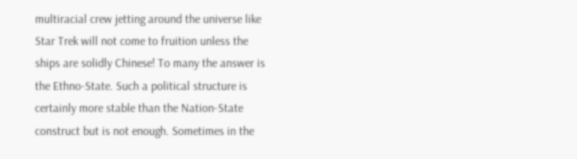multiracial crew jetting around the universe like Star Trek will not come to fruition unless the ships are solidly Chinese! To many the answer is the Ethno-State. Such a political structure is certainly more stable than the Nation-State construct but is not enough. Sometimes in the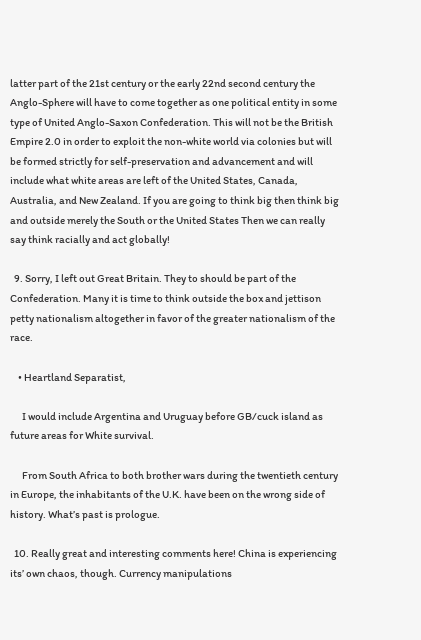latter part of the 21st century or the early 22nd second century the Anglo-Sphere will have to come together as one political entity in some type of United Anglo-Saxon Confederation. This will not be the British Empire 2.0 in order to exploit the non-white world via colonies but will be formed strictly for self-preservation and advancement and will include what white areas are left of the United States, Canada, Australia, and New Zealand. If you are going to think big then think big and outside merely the South or the United States Then we can really say think racially and act globally!

  9. Sorry, I left out Great Britain. They to should be part of the Confederation. Many it is time to think outside the box and jettison petty nationalism altogether in favor of the greater nationalism of the race.

    • Heartland Separatist,

      I would include Argentina and Uruguay before GB/cuck island as future areas for White survival.

      From South Africa to both brother wars during the twentieth century in Europe, the inhabitants of the U.K. have been on the wrong side of history. What’s past is prologue.

  10. Really great and interesting comments here! China is experiencing its’ own chaos, though. Currency manipulations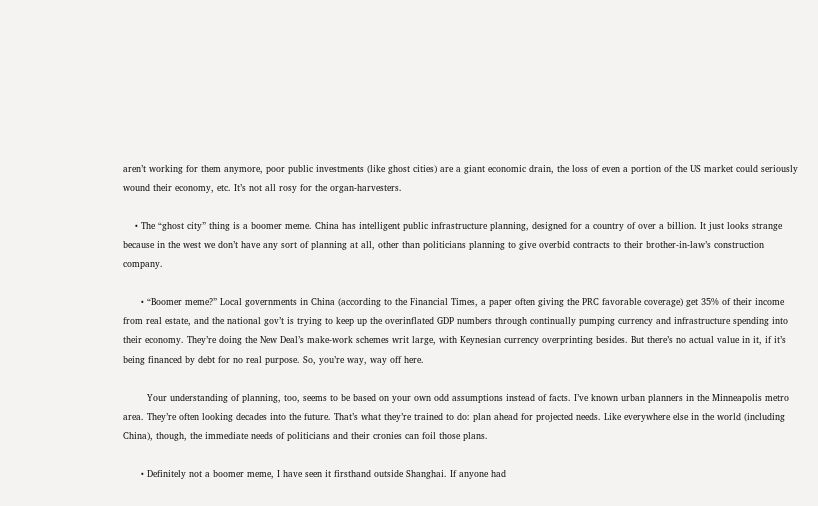aren’t working for them anymore, poor public investments (like ghost cities) are a giant economic drain, the loss of even a portion of the US market could seriously wound their economy, etc. It’s not all rosy for the organ-harvesters.

    • The “ghost city” thing is a boomer meme. China has intelligent public infrastructure planning, designed for a country of over a billion. It just looks strange because in the west we don’t have any sort of planning at all, other than politicians planning to give overbid contracts to their brother-in-law’s construction company.

      • “Boomer meme?” Local governments in China (according to the Financial Times, a paper often giving the PRC favorable coverage) get 35% of their income from real estate, and the national gov’t is trying to keep up the overinflated GDP numbers through continually pumping currency and infrastructure spending into their economy. They’re doing the New Deal’s make-work schemes writ large, with Keynesian currency overprinting besides. But there’s no actual value in it, if it’s being financed by debt for no real purpose. So, you’re way, way off here.

        Your understanding of planning, too, seems to be based on your own odd assumptions instead of facts. I’ve known urban planners in the Minneapolis metro area. They’re often looking decades into the future. That’s what they’re trained to do: plan ahead for projected needs. Like everywhere else in the world (including China), though, the immediate needs of politicians and their cronies can foil those plans.

      • Definitely not a boomer meme, I have seen it firsthand outside Shanghai. If anyone had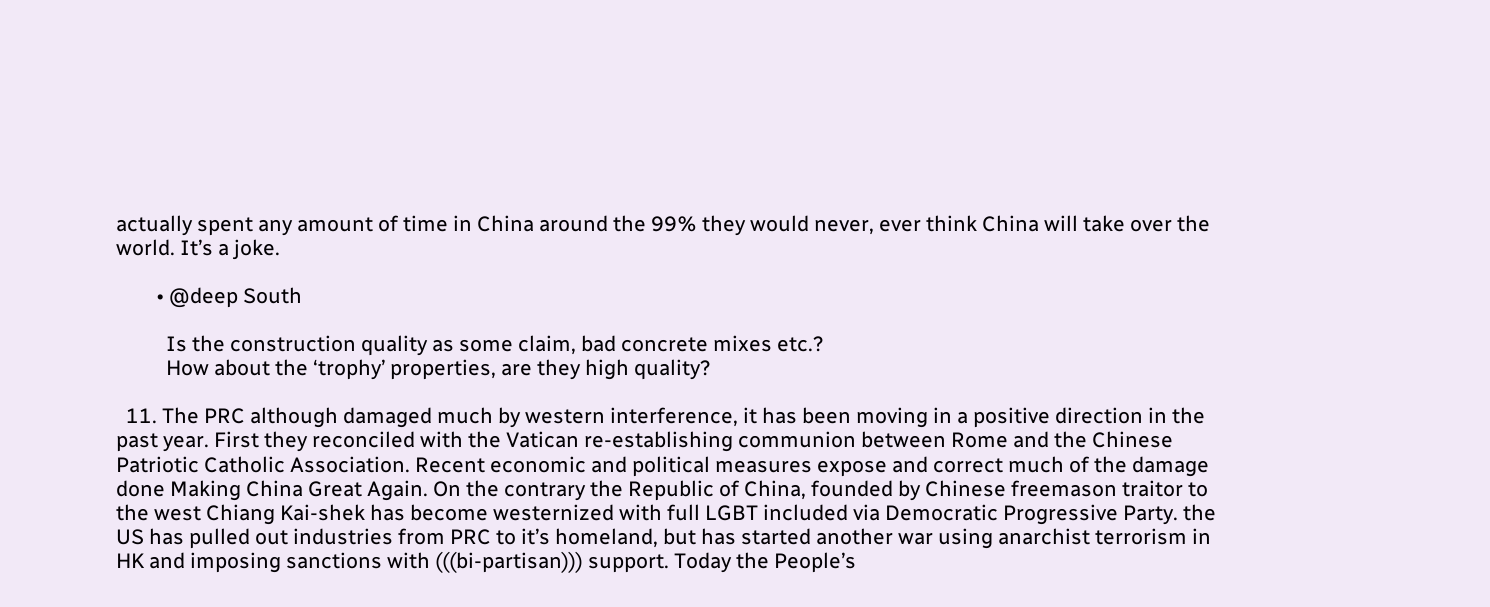actually spent any amount of time in China around the 99% they would never, ever think China will take over the world. It’s a joke.

        • @deep South

          Is the construction quality as some claim, bad concrete mixes etc.?
          How about the ‘trophy’ properties, are they high quality?

  11. The PRC although damaged much by western interference, it has been moving in a positive direction in the past year. First they reconciled with the Vatican re-establishing communion between Rome and the Chinese Patriotic Catholic Association. Recent economic and political measures expose and correct much of the damage done Making China Great Again. On the contrary the Republic of China, founded by Chinese freemason traitor to the west Chiang Kai-shek has become westernized with full LGBT included via Democratic Progressive Party. the US has pulled out industries from PRC to it’s homeland, but has started another war using anarchist terrorism in HK and imposing sanctions with (((bi-partisan))) support. Today the People’s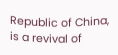Republic of China, is a revival of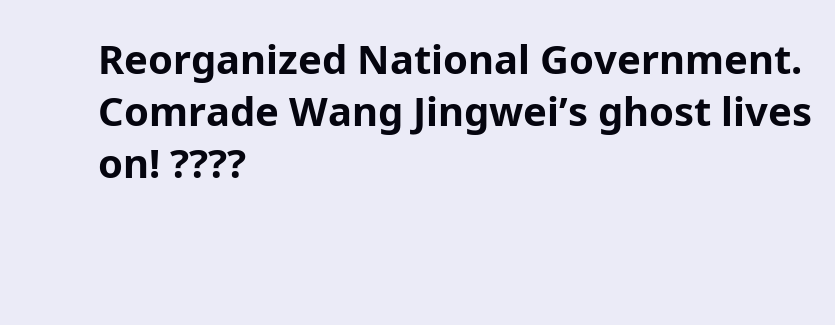Reorganized National Government. Comrade Wang Jingwei’s ghost lives on! ????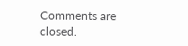Comments are closed.